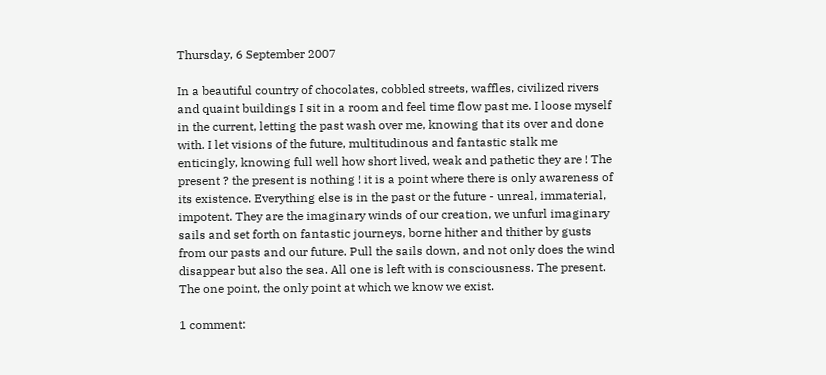Thursday, 6 September 2007

In a beautiful country of chocolates, cobbled streets, waffles, civilized rivers and quaint buildings I sit in a room and feel time flow past me. I loose myself in the current, letting the past wash over me, knowing that its over and done with. I let visions of the future, multitudinous and fantastic stalk me enticingly, knowing full well how short lived, weak and pathetic they are ! The present ? the present is nothing ! it is a point where there is only awareness of its existence. Everything else is in the past or the future - unreal, immaterial, impotent. They are the imaginary winds of our creation, we unfurl imaginary sails and set forth on fantastic journeys, borne hither and thither by gusts from our pasts and our future. Pull the sails down, and not only does the wind disappear but also the sea. All one is left with is consciousness. The present. The one point, the only point at which we know we exist.

1 comment: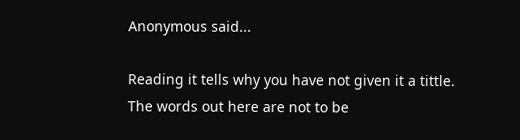Anonymous said...

Reading it tells why you have not given it a tittle.
The words out here are not to be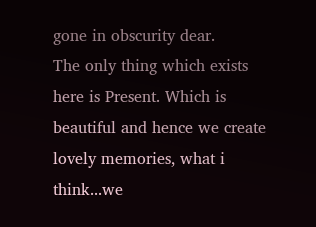gone in obscurity dear.
The only thing which exists here is Present. Which is beautiful and hence we create lovely memories, what i think...we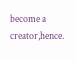become a creator,hence.